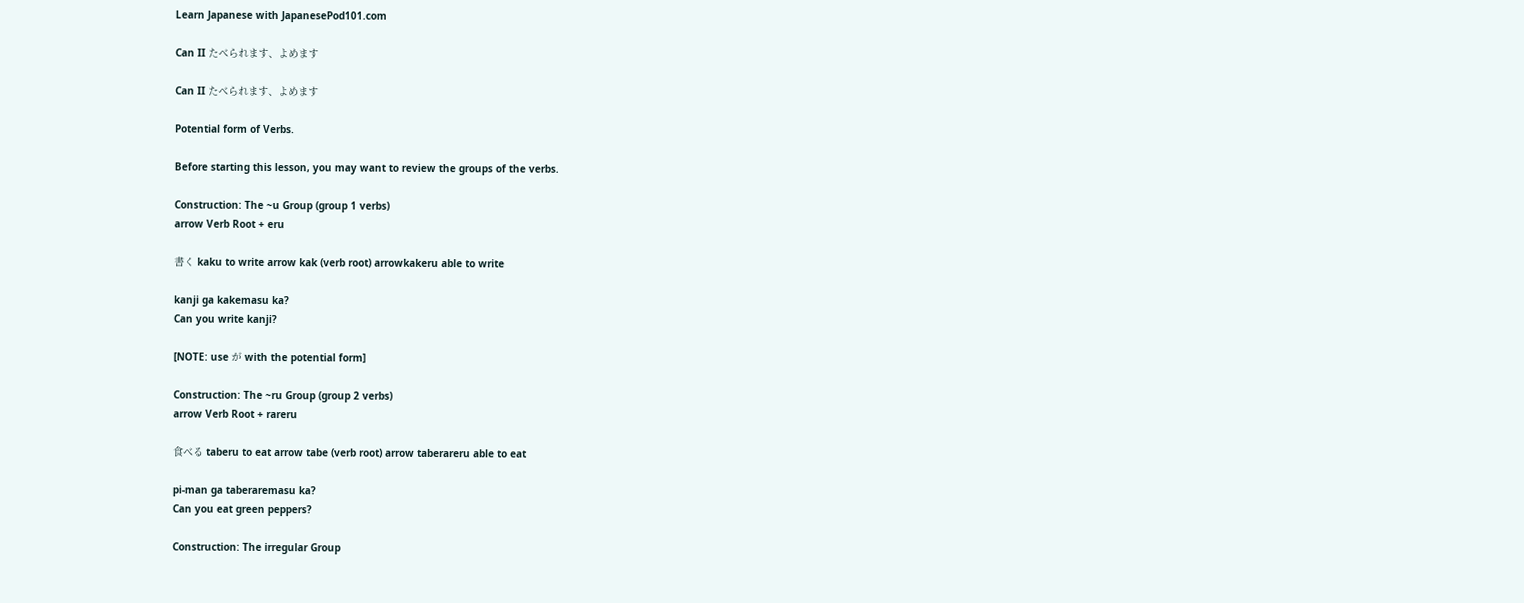Learn Japanese with JapanesePod101.com

Can II たべられます、よめます

Can II たべられます、よめます

Potential form of Verbs.

Before starting this lesson, you may want to review the groups of the verbs.

Construction: The ~u Group (group 1 verbs)
arrow Verb Root + eru

書く kaku to write arrow kak (verb root) arrowkakeru able to write

kanji ga kakemasu ka?
Can you write kanji?

[NOTE: use が with the potential form]

Construction: The ~ru Group (group 2 verbs)
arrow Verb Root + rareru

食べる taberu to eat arrow tabe (verb root) arrow taberareru able to eat

pi-man ga taberaremasu ka?
Can you eat green peppers?

Construction: The irregular Group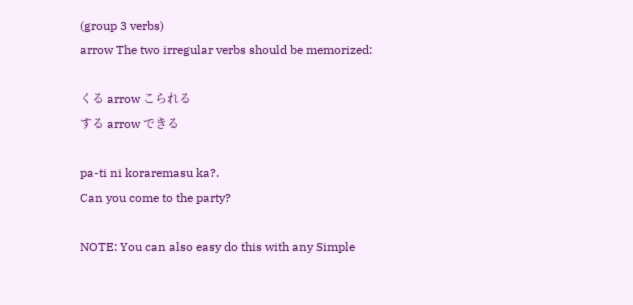(group 3 verbs)
arrow The two irregular verbs should be memorized:

くる arrow こられる
する arrow できる

pa-ti ni koraremasu ka?.
Can you come to the party?

NOTE: You can also easy do this with any Simple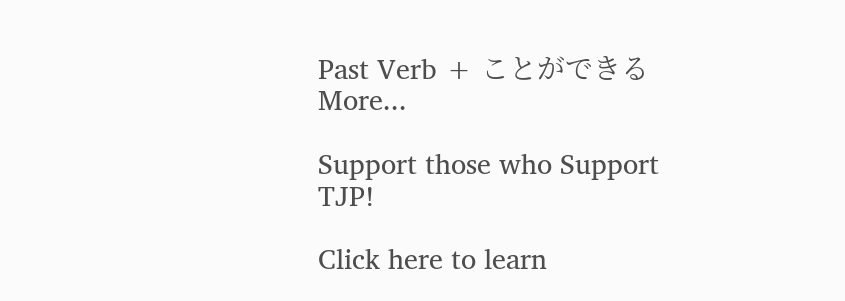Past Verb + ことができる More...

Support those who Support TJP!

Click here to learn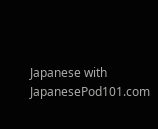Japanese with JapanesePod101.com